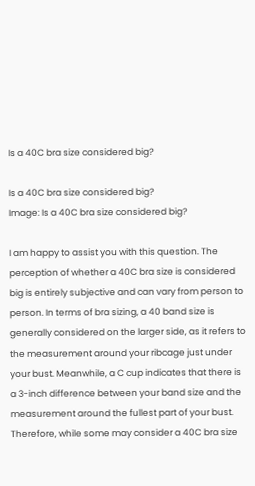Is a 40C bra size considered big?

Is a 40C bra size considered big?
Image: Is a 40C bra size considered big?

I am happy to assist you with this question. The perception of whether a 40C bra size is considered big is entirely subjective and can vary from person to person. In terms of bra sizing, a 40 band size is generally considered on the larger side, as it refers to the measurement around your ribcage just under your bust. Meanwhile, a C cup indicates that there is a 3-inch difference between your band size and the measurement around the fullest part of your bust. Therefore, while some may consider a 40C bra size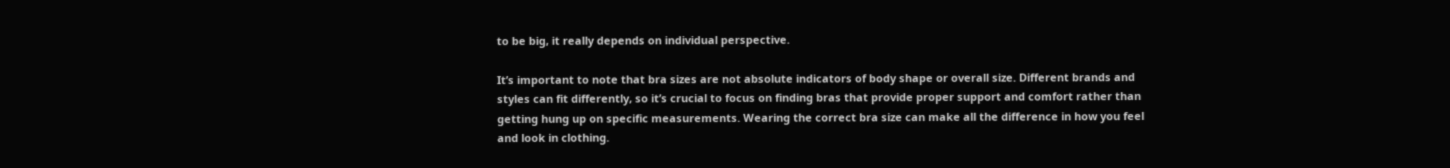to be big, it really depends on individual perspective.

It’s important to note that bra sizes are not absolute indicators of body shape or overall size. Different brands and styles can fit differently, so it’s crucial to focus on finding bras that provide proper support and comfort rather than getting hung up on specific measurements. Wearing the correct bra size can make all the difference in how you feel and look in clothing.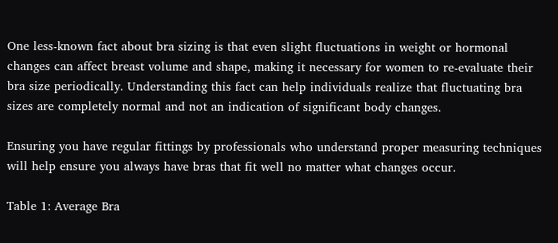One less-known fact about bra sizing is that even slight fluctuations in weight or hormonal changes can affect breast volume and shape, making it necessary for women to re-evaluate their bra size periodically. Understanding this fact can help individuals realize that fluctuating bra sizes are completely normal and not an indication of significant body changes.

Ensuring you have regular fittings by professionals who understand proper measuring techniques will help ensure you always have bras that fit well no matter what changes occur.

Table 1: Average Bra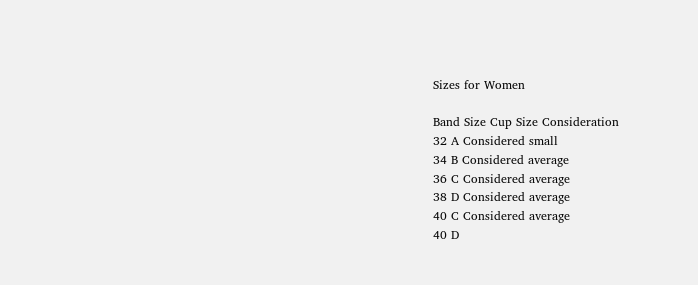Sizes for Women

Band Size Cup Size Consideration
32 A Considered small
34 B Considered average
36 C Considered average
38 D Considered average
40 C Considered average
40 D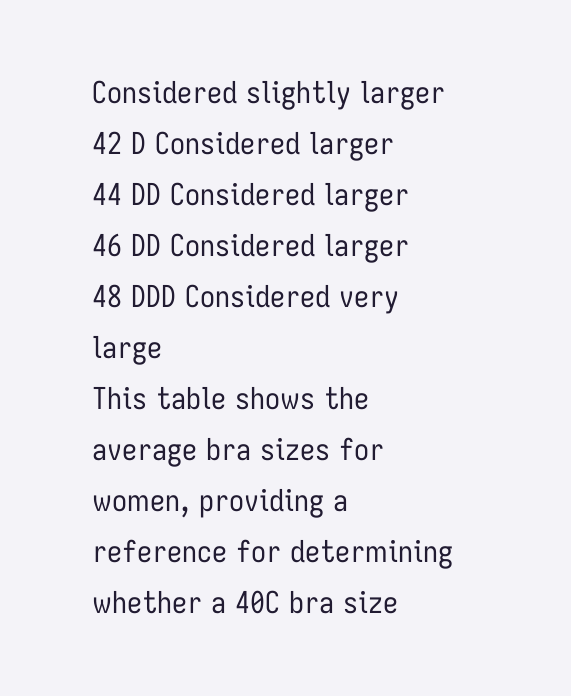Considered slightly larger
42 D Considered larger
44 DD Considered larger
46 DD Considered larger
48 DDD Considered very large
This table shows the average bra sizes for women, providing a reference for determining whether a 40C bra size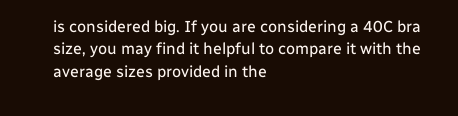is considered big. If you are considering a 40C bra size, you may find it helpful to compare it with the average sizes provided in the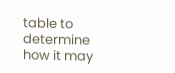table to determine how it may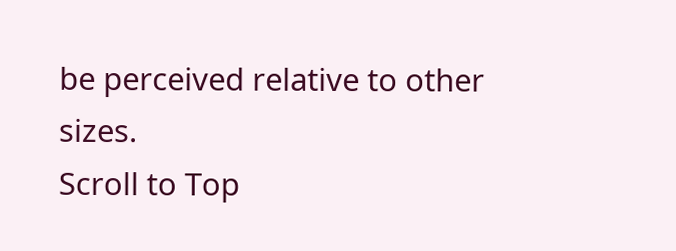be perceived relative to other sizes.
Scroll to Top